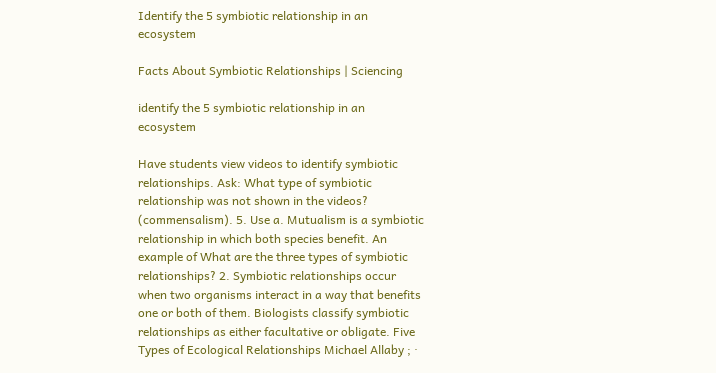Identify the 5 symbiotic relationship in an ecosystem

Facts About Symbiotic Relationships | Sciencing

identify the 5 symbiotic relationship in an ecosystem

Have students view videos to identify symbiotic relationships. Ask: What type of symbiotic relationship was not shown in the videos? (commensalism). 5. Use a. Mutualism is a symbiotic relationship in which both species benefit. An example of What are the three types of symbiotic relationships? 2. Symbiotic relationships occur when two organisms interact in a way that benefits one or both of them. Biologists classify symbiotic relationships as either facultative or obligate. Five Types of Ecological Relationships Michael Allaby ; ·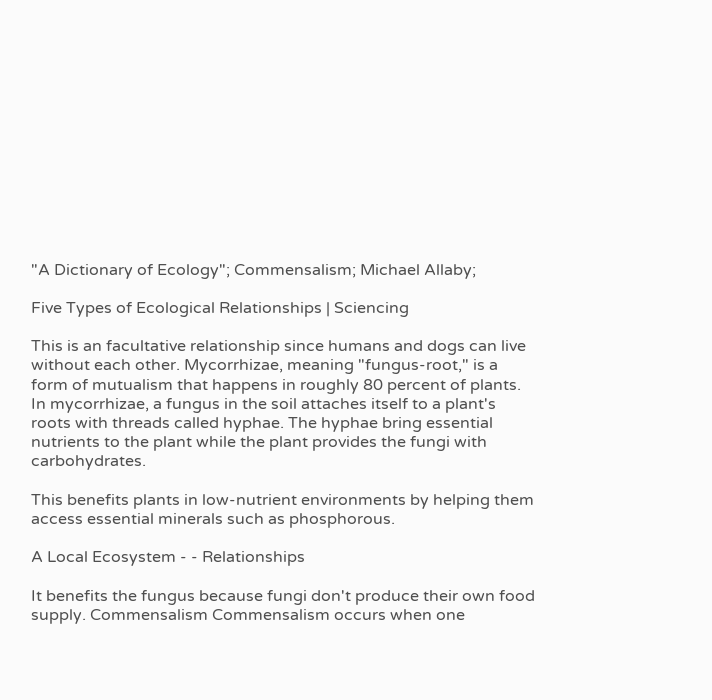"A Dictionary of Ecology"; Commensalism; Michael Allaby;

Five Types of Ecological Relationships | Sciencing

This is an facultative relationship since humans and dogs can live without each other. Mycorrhizae, meaning "fungus-root," is a form of mutualism that happens in roughly 80 percent of plants. In mycorrhizae, a fungus in the soil attaches itself to a plant's roots with threads called hyphae. The hyphae bring essential nutrients to the plant while the plant provides the fungi with carbohydrates.

This benefits plants in low-nutrient environments by helping them access essential minerals such as phosphorous.

A Local Ecosystem - - Relationships

It benefits the fungus because fungi don't produce their own food supply. Commensalism Commensalism occurs when one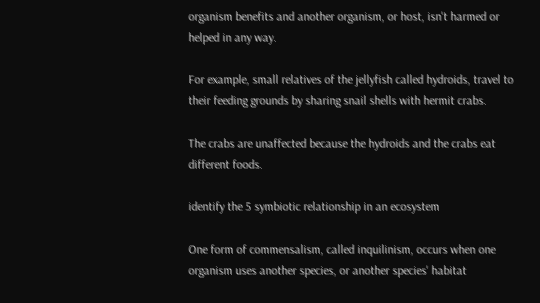organism benefits and another organism, or host, isn't harmed or helped in any way.

For example, small relatives of the jellyfish called hydroids, travel to their feeding grounds by sharing snail shells with hermit crabs.

The crabs are unaffected because the hydroids and the crabs eat different foods.

identify the 5 symbiotic relationship in an ecosystem

One form of commensalism, called inquilinism, occurs when one organism uses another species, or another species' habitat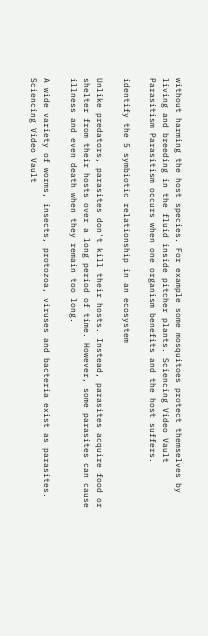without harming the host species. For example some mosquitoes protect themselves by living and breeding in the fluid inside pitcher plants. Sciencing Video Vault Parasitism Parasitism occurs when one organism benefits and the host suffers.

identify the 5 symbiotic relationship in an ecosystem

Unlike predators, parasites don't kill their hosts. Instead, parasites acquire food or shelter from their hosts over a long period of time. However, some parasites can cause illness and even death when they remain too long.

A wide variety of worms, insects, protozoa, viruses and bacteria exist as parasites. Sciencing Video Vault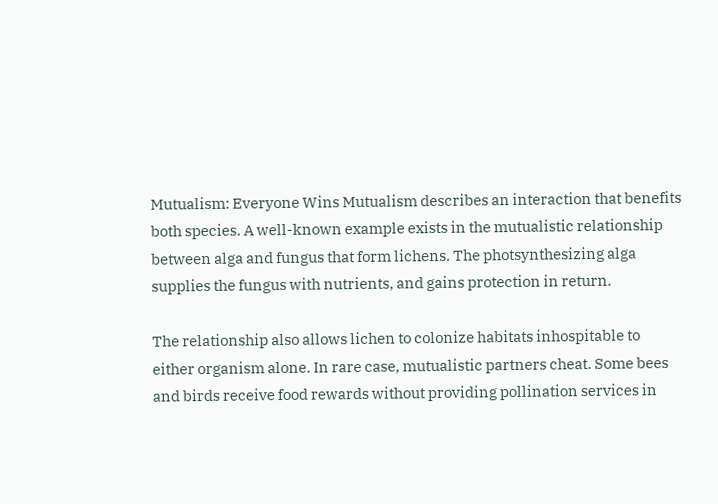Mutualism: Everyone Wins Mutualism describes an interaction that benefits both species. A well-known example exists in the mutualistic relationship between alga and fungus that form lichens. The photsynthesizing alga supplies the fungus with nutrients, and gains protection in return.

The relationship also allows lichen to colonize habitats inhospitable to either organism alone. In rare case, mutualistic partners cheat. Some bees and birds receive food rewards without providing pollination services in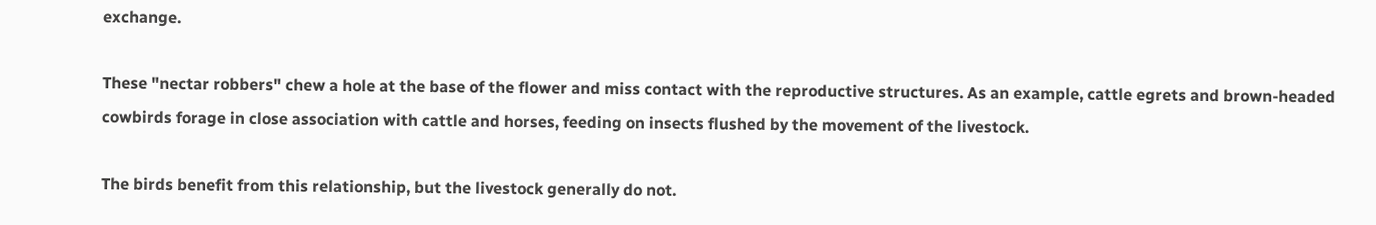exchange.

These "nectar robbers" chew a hole at the base of the flower and miss contact with the reproductive structures. As an example, cattle egrets and brown-headed cowbirds forage in close association with cattle and horses, feeding on insects flushed by the movement of the livestock.

The birds benefit from this relationship, but the livestock generally do not.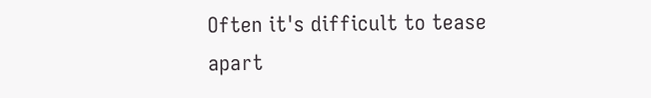Often it's difficult to tease apart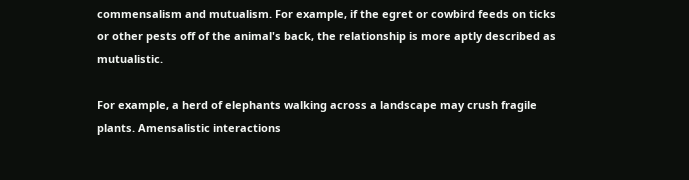commensalism and mutualism. For example, if the egret or cowbird feeds on ticks or other pests off of the animal's back, the relationship is more aptly described as mutualistic.

For example, a herd of elephants walking across a landscape may crush fragile plants. Amensalistic interactions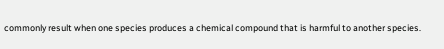commonly result when one species produces a chemical compound that is harmful to another species.